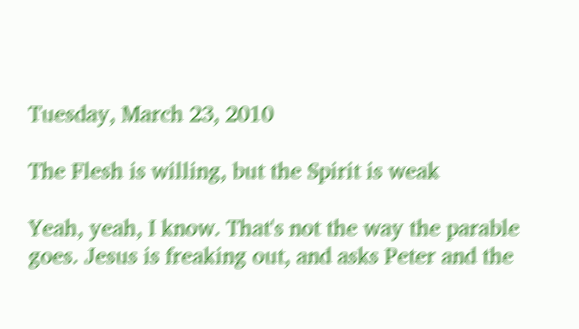Tuesday, March 23, 2010

The Flesh is willing, but the Spirit is weak

Yeah, yeah, I know. That's not the way the parable goes. Jesus is freaking out, and asks Peter and the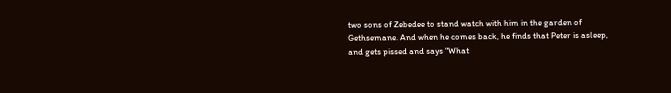two sons of Zebedee to stand watch with him in the garden of Gethsemane. And when he comes back, he finds that Peter is asleep, and gets pissed and says "What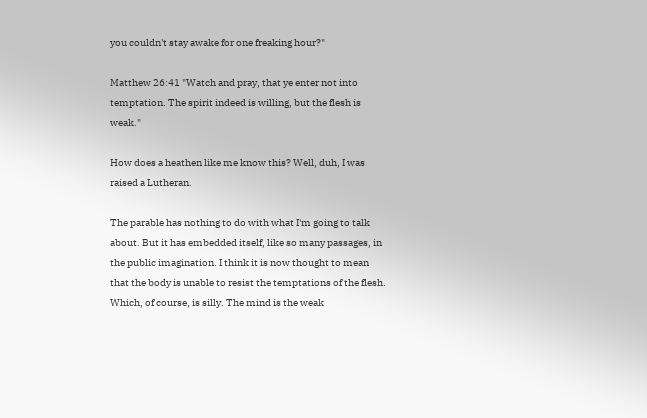you couldn't stay awake for one freaking hour?"

Matthew 26:41 "Watch and pray, that ye enter not into temptation. The spirit indeed is willing, but the flesh is weak."

How does a heathen like me know this? Well, duh, I was raised a Lutheran.

The parable has nothing to do with what I'm going to talk about. But it has embedded itself, like so many passages, in the public imagination. I think it is now thought to mean that the body is unable to resist the temptations of the flesh. Which, of course, is silly. The mind is the weak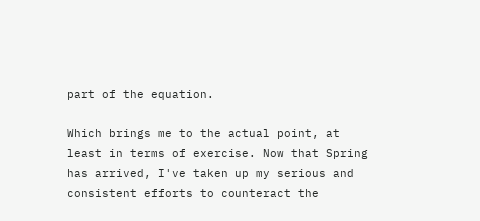part of the equation.

Which brings me to the actual point, at least in terms of exercise. Now that Spring has arrived, I've taken up my serious and consistent efforts to counteract the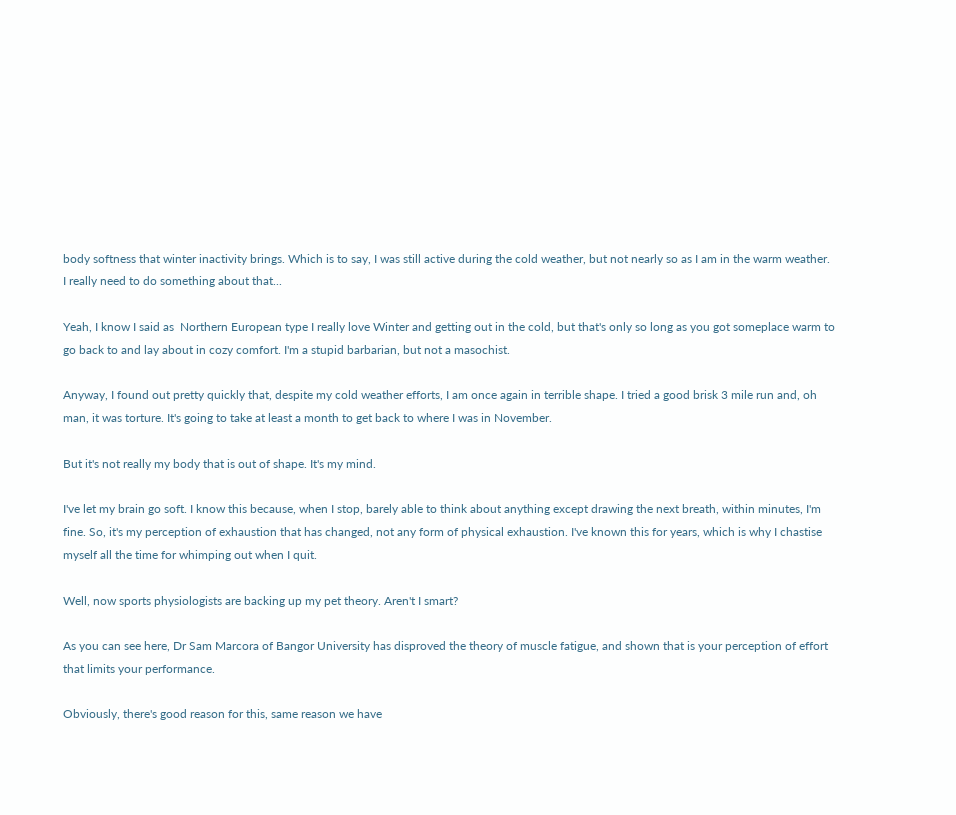body softness that winter inactivity brings. Which is to say, I was still active during the cold weather, but not nearly so as I am in the warm weather. I really need to do something about that...

Yeah, I know I said as  Northern European type I really love Winter and getting out in the cold, but that's only so long as you got someplace warm to go back to and lay about in cozy comfort. I'm a stupid barbarian, but not a masochist.

Anyway, I found out pretty quickly that, despite my cold weather efforts, I am once again in terrible shape. I tried a good brisk 3 mile run and, oh man, it was torture. It's going to take at least a month to get back to where I was in November.

But it's not really my body that is out of shape. It's my mind.

I've let my brain go soft. I know this because, when I stop, barely able to think about anything except drawing the next breath, within minutes, I'm fine. So, it's my perception of exhaustion that has changed, not any form of physical exhaustion. I've known this for years, which is why I chastise myself all the time for whimping out when I quit.

Well, now sports physiologists are backing up my pet theory. Aren't I smart?

As you can see here, Dr Sam Marcora of Bangor University has disproved the theory of muscle fatigue, and shown that is your perception of effort that limits your performance.

Obviously, there's good reason for this, same reason we have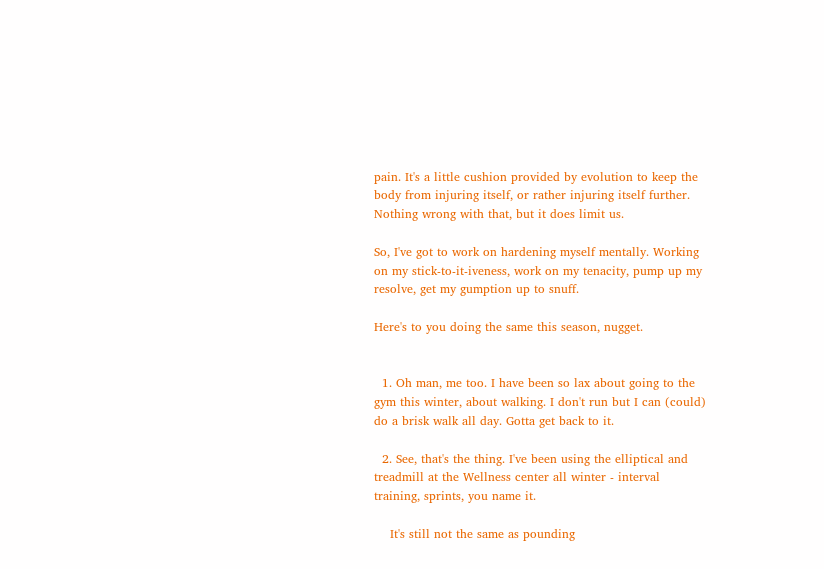pain. It's a little cushion provided by evolution to keep the body from injuring itself, or rather injuring itself further. Nothing wrong with that, but it does limit us.

So, I've got to work on hardening myself mentally. Working on my stick-to-it-iveness, work on my tenacity, pump up my resolve, get my gumption up to snuff.

Here's to you doing the same this season, nugget.


  1. Oh man, me too. I have been so lax about going to the gym this winter, about walking. I don't run but I can (could) do a brisk walk all day. Gotta get back to it.

  2. See, that's the thing. I've been using the elliptical and treadmill at the Wellness center all winter - interval training, sprints, you name it.

    It's still not the same as pounding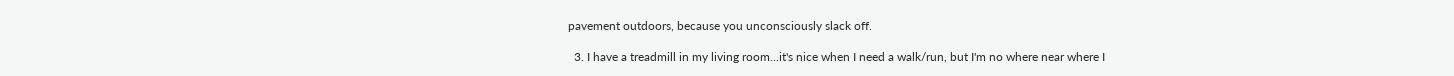pavement outdoors, because you unconsciously slack off.

  3. I have a treadmill in my living room...it's nice when I need a walk/run, but I'm no where near where I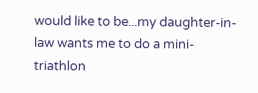would like to be...my daughter-in-law wants me to do a mini-triathlon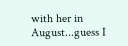with her in August...guess I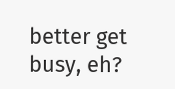better get busy, eh?